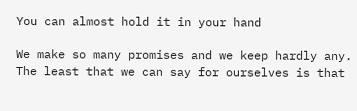You can almost hold it in your hand

We make so many promises and we keep hardly any.
The least that we can say for ourselves is that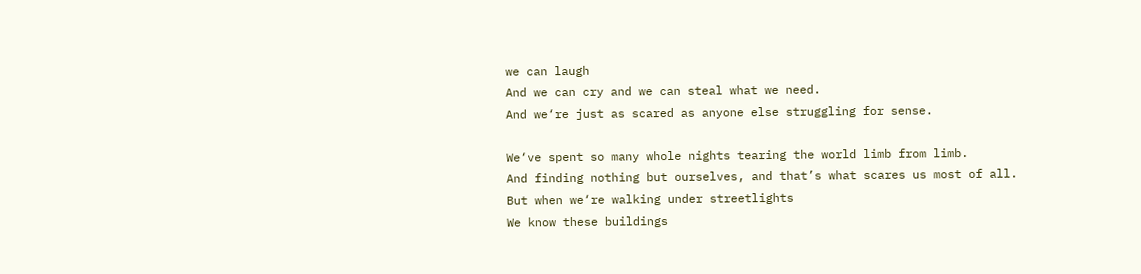we can laugh
And we can cry and we can steal what we need.
And we‘re just as scared as anyone else struggling for sense.

We‘ve spent so many whole nights tearing the world limb from limb.
And finding nothing but ourselves, and that’s what scares us most of all.
But when we‘re walking under streetlights
We know these buildings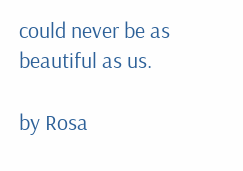could never be as beautiful as us.

by Rosa